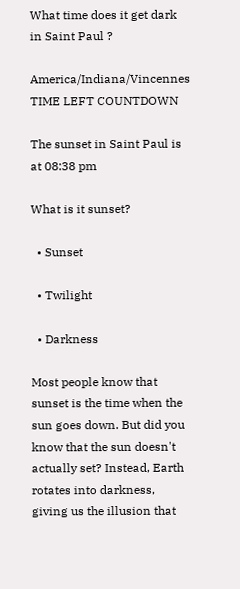What time does it get dark in Saint Paul ?

America/Indiana/Vincennes TIME LEFT COUNTDOWN

The sunset in Saint Paul is at 08:38 pm

What is it sunset?

  • Sunset

  • Twilight

  • Darkness

Most people know that sunset is the time when the sun goes down. But did you know that the sun doesn't actually set? Instead, Earth rotates into darkness, giving us the illusion that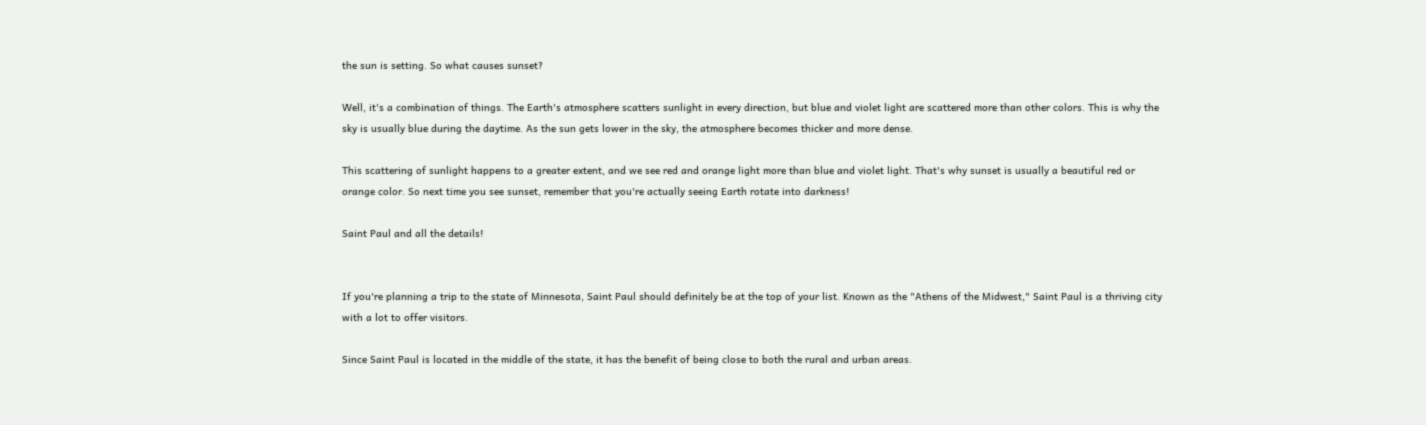the sun is setting. So what causes sunset?

Well, it's a combination of things. The Earth's atmosphere scatters sunlight in every direction, but blue and violet light are scattered more than other colors. This is why the sky is usually blue during the daytime. As the sun gets lower in the sky, the atmosphere becomes thicker and more dense.

This scattering of sunlight happens to a greater extent, and we see red and orange light more than blue and violet light. That's why sunset is usually a beautiful red or orange color. So next time you see sunset, remember that you're actually seeing Earth rotate into darkness!

Saint Paul and all the details!


If you're planning a trip to the state of Minnesota, Saint Paul should definitely be at the top of your list. Known as the "Athens of the Midwest," Saint Paul is a thriving city with a lot to offer visitors.

Since Saint Paul is located in the middle of the state, it has the benefit of being close to both the rural and urban areas.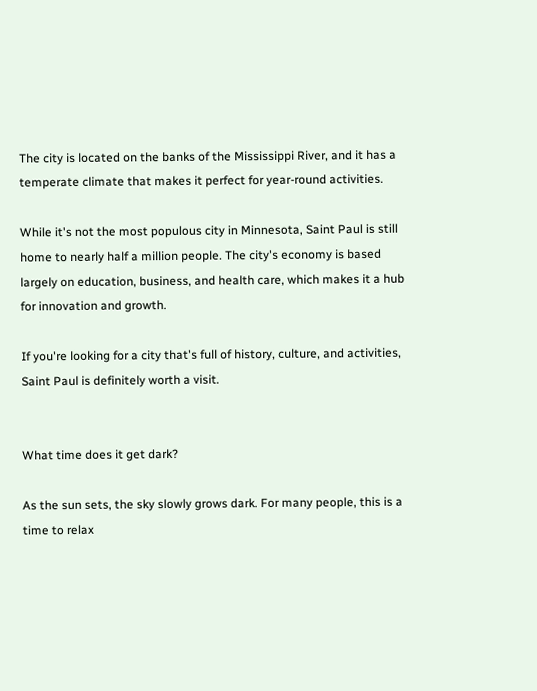The city is located on the banks of the Mississippi River, and it has a temperate climate that makes it perfect for year-round activities.

While it's not the most populous city in Minnesota, Saint Paul is still home to nearly half a million people. The city's economy is based largely on education, business, and health care, which makes it a hub for innovation and growth.

If you're looking for a city that's full of history, culture, and activities, Saint Paul is definitely worth a visit.


What time does it get dark?

As the sun sets, the sky slowly grows dark. For many people, this is a time to relax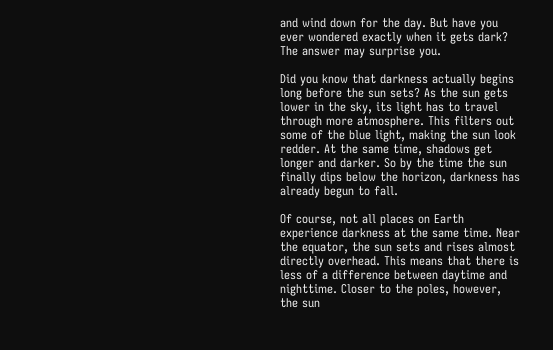and wind down for the day. But have you ever wondered exactly when it gets dark? The answer may surprise you.

Did you know that darkness actually begins long before the sun sets? As the sun gets lower in the sky, its light has to travel through more atmosphere. This filters out some of the blue light, making the sun look redder. At the same time, shadows get longer and darker. So by the time the sun finally dips below the horizon, darkness has already begun to fall.

Of course, not all places on Earth experience darkness at the same time. Near the equator, the sun sets and rises almost directly overhead. This means that there is less of a difference between daytime and nighttime. Closer to the poles, however, the sun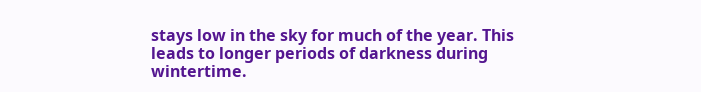stays low in the sky for much of the year. This leads to longer periods of darkness during wintertime.